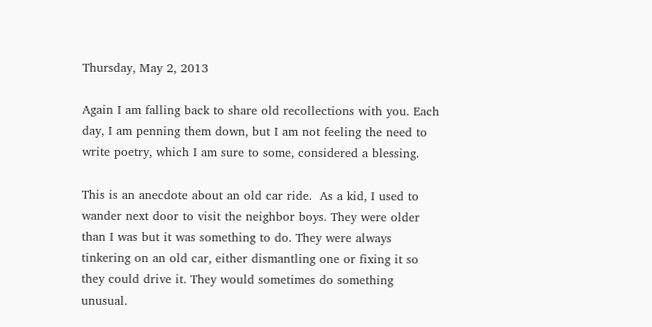Thursday, May 2, 2013

Again I am falling back to share old recollections with you. Each day, I am penning them down, but I am not feeling the need to write poetry, which I am sure to some, considered a blessing.

This is an anecdote about an old car ride.  As a kid, I used to wander next door to visit the neighbor boys. They were older than I was but it was something to do. They were always tinkering on an old car, either dismantling one or fixing it so they could drive it. They would sometimes do something unusual.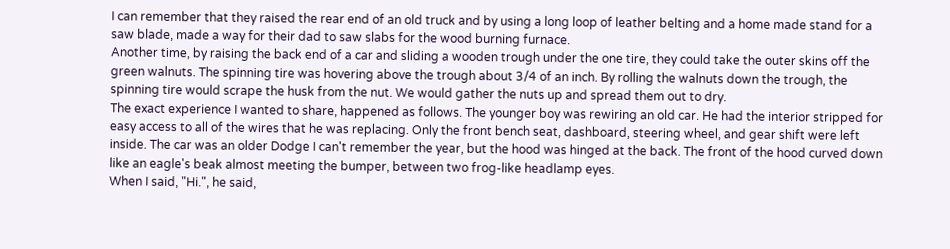I can remember that they raised the rear end of an old truck and by using a long loop of leather belting and a home made stand for a saw blade, made a way for their dad to saw slabs for the wood burning furnace.
Another time, by raising the back end of a car and sliding a wooden trough under the one tire, they could take the outer skins off the green walnuts. The spinning tire was hovering above the trough about 3/4 of an inch. By rolling the walnuts down the trough, the spinning tire would scrape the husk from the nut. We would gather the nuts up and spread them out to dry.
The exact experience I wanted to share, happened as follows. The younger boy was rewiring an old car. He had the interior stripped for easy access to all of the wires that he was replacing. Only the front bench seat, dashboard, steering wheel, and gear shift were left inside. The car was an older Dodge I can't remember the year, but the hood was hinged at the back. The front of the hood curved down like an eagle's beak almost meeting the bumper, between two frog-like headlamp eyes.
When I said, "Hi.", he said,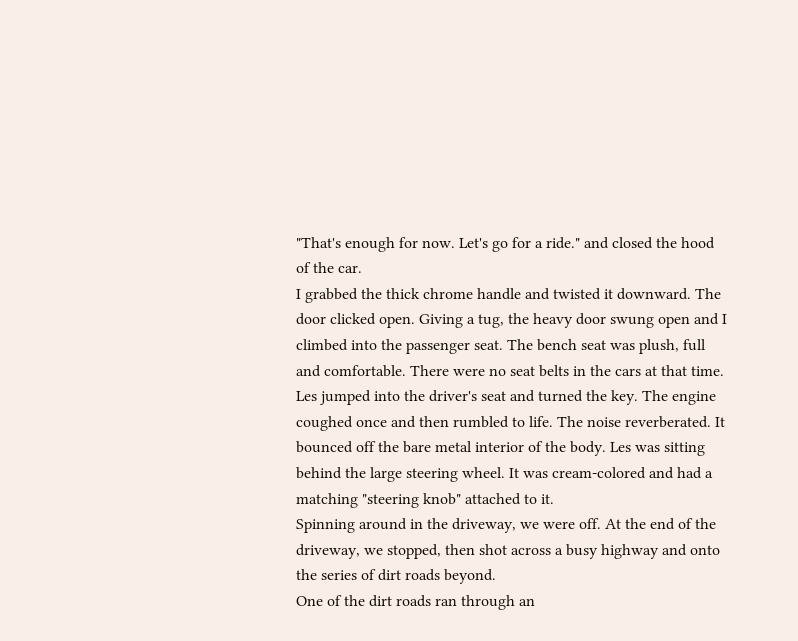"That's enough for now. Let's go for a ride." and closed the hood of the car.
I grabbed the thick chrome handle and twisted it downward. The door clicked open. Giving a tug, the heavy door swung open and I climbed into the passenger seat. The bench seat was plush, full and comfortable. There were no seat belts in the cars at that time.
Les jumped into the driver's seat and turned the key. The engine coughed once and then rumbled to life. The noise reverberated. It bounced off the bare metal interior of the body. Les was sitting behind the large steering wheel. It was cream-colored and had a matching "steering knob" attached to it.
Spinning around in the driveway, we were off. At the end of the driveway, we stopped, then shot across a busy highway and onto the series of dirt roads beyond.
One of the dirt roads ran through an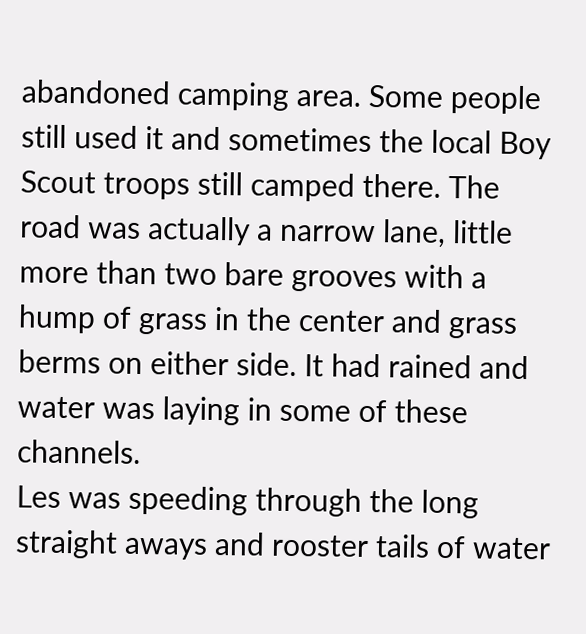abandoned camping area. Some people still used it and sometimes the local Boy Scout troops still camped there. The road was actually a narrow lane, little more than two bare grooves with a hump of grass in the center and grass berms on either side. It had rained and water was laying in some of these channels.
Les was speeding through the long straight aways and rooster tails of water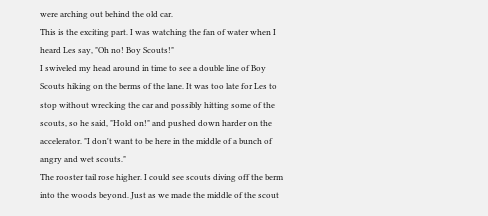were arching out behind the old car.
This is the exciting part. I was watching the fan of water when I heard Les say, "Oh no! Boy Scouts!"
I swiveled my head around in time to see a double line of Boy Scouts hiking on the berms of the lane. It was too late for Les to stop without wrecking the car and possibly hitting some of the scouts, so he said, "Hold on!" and pushed down harder on the accelerator. "I don't want to be here in the middle of a bunch of angry and wet scouts."
The rooster tail rose higher. I could see scouts diving off the berm into the woods beyond. Just as we made the middle of the scout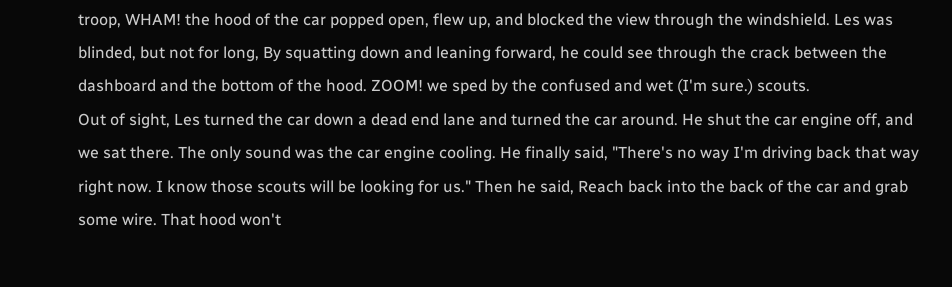troop, WHAM! the hood of the car popped open, flew up, and blocked the view through the windshield. Les was blinded, but not for long, By squatting down and leaning forward, he could see through the crack between the dashboard and the bottom of the hood. ZOOM! we sped by the confused and wet (I'm sure.) scouts.
Out of sight, Les turned the car down a dead end lane and turned the car around. He shut the car engine off, and we sat there. The only sound was the car engine cooling. He finally said, "There's no way I'm driving back that way right now. I know those scouts will be looking for us." Then he said, Reach back into the back of the car and grab some wire. That hood won't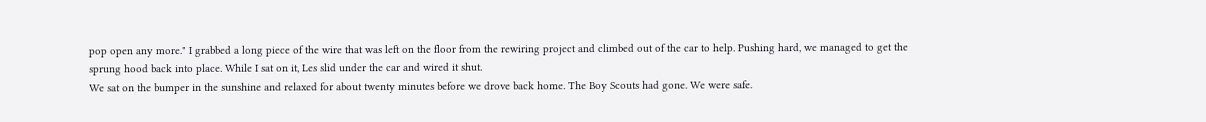pop open any more." I grabbed a long piece of the wire that was left on the floor from the rewiring project and climbed out of the car to help. Pushing hard, we managed to get the sprung hood back into place. While I sat on it, Les slid under the car and wired it shut.
We sat on the bumper in the sunshine and relaxed for about twenty minutes before we drove back home. The Boy Scouts had gone. We were safe.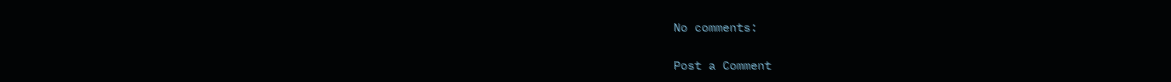No comments:

Post a Comment